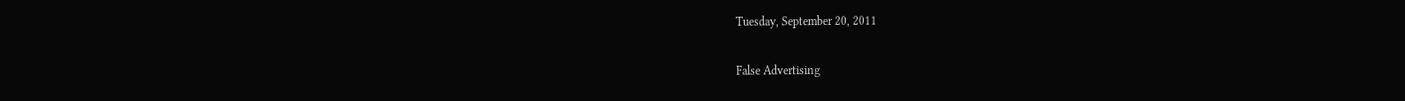Tuesday, September 20, 2011

False Advertising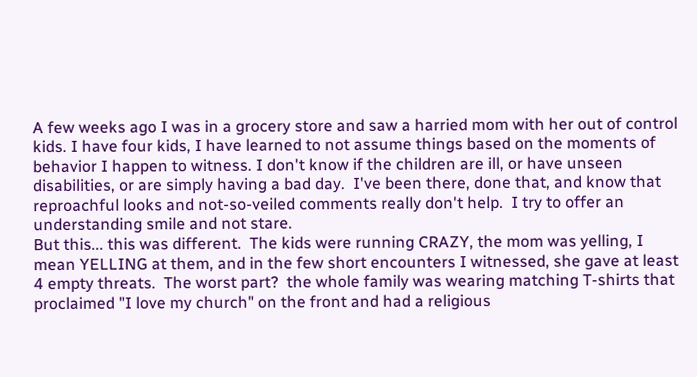A few weeks ago I was in a grocery store and saw a harried mom with her out of control kids. I have four kids, I have learned to not assume things based on the moments of behavior I happen to witness. I don't know if the children are ill, or have unseen disabilities, or are simply having a bad day.  I've been there, done that, and know that reproachful looks and not-so-veiled comments really don't help.  I try to offer an understanding smile and not stare.
But this... this was different.  The kids were running CRAZY, the mom was yelling, I mean YELLING at them, and in the few short encounters I witnessed, she gave at least 4 empty threats.  The worst part?  the whole family was wearing matching T-shirts that proclaimed "I love my church" on the front and had a religious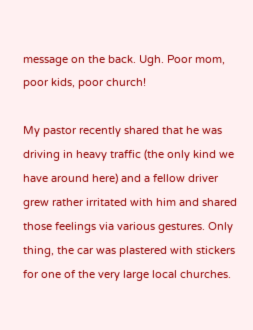message on the back. Ugh. Poor mom, poor kids, poor church!

My pastor recently shared that he was driving in heavy traffic (the only kind we have around here) and a fellow driver grew rather irritated with him and shared those feelings via various gestures. Only thing, the car was plastered with stickers for one of the very large local churches.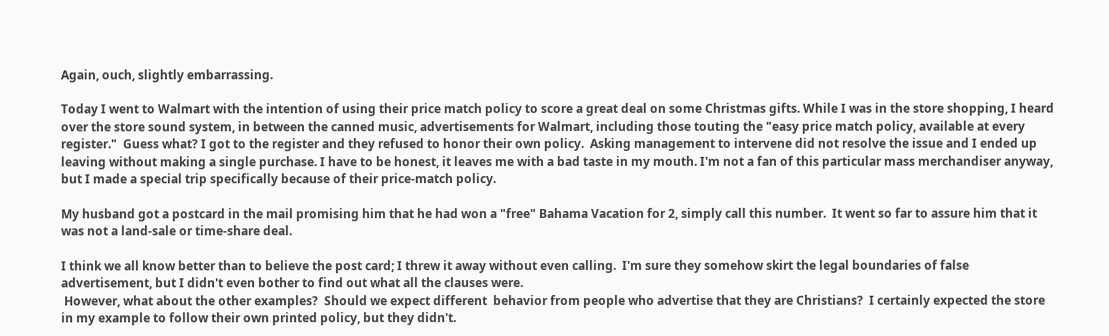Again, ouch, slightly embarrassing.

Today I went to Walmart with the intention of using their price match policy to score a great deal on some Christmas gifts. While I was in the store shopping, I heard over the store sound system, in between the canned music, advertisements for Walmart, including those touting the "easy price match policy, available at every register."  Guess what? I got to the register and they refused to honor their own policy.  Asking management to intervene did not resolve the issue and I ended up leaving without making a single purchase. I have to be honest, it leaves me with a bad taste in my mouth. I'm not a fan of this particular mass merchandiser anyway, but I made a special trip specifically because of their price-match policy.

My husband got a postcard in the mail promising him that he had won a "free" Bahama Vacation for 2, simply call this number.  It went so far to assure him that it was not a land-sale or time-share deal.

I think we all know better than to believe the post card; I threw it away without even calling.  I'm sure they somehow skirt the legal boundaries of false advertisement, but I didn't even bother to find out what all the clauses were.
 However, what about the other examples?  Should we expect different  behavior from people who advertise that they are Christians?  I certainly expected the store in my example to follow their own printed policy, but they didn't.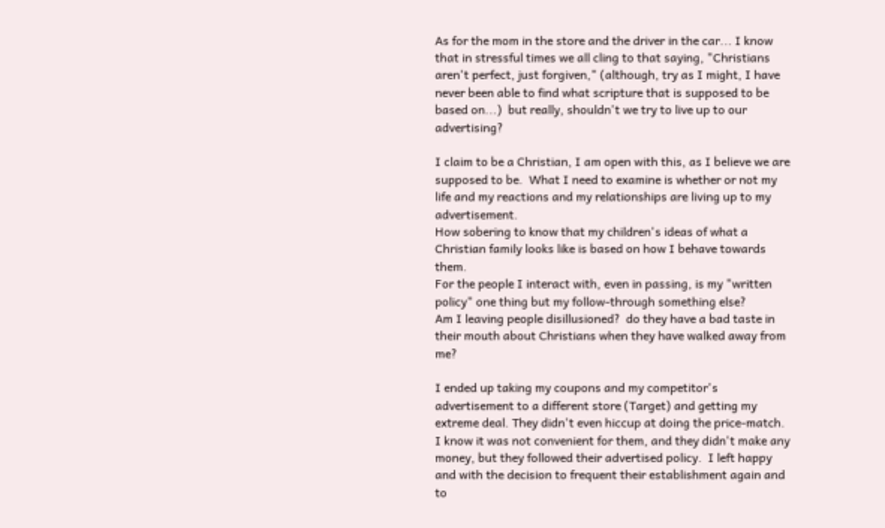As for the mom in the store and the driver in the car... I know that in stressful times we all cling to that saying, "Christians aren't perfect, just forgiven," (although, try as I might, I have never been able to find what scripture that is supposed to be based on...)  but really, shouldn't we try to live up to our advertising?

I claim to be a Christian, I am open with this, as I believe we are supposed to be.  What I need to examine is whether or not my life and my reactions and my relationships are living up to my advertisement.
How sobering to know that my children's ideas of what a Christian family looks like is based on how I behave towards them.
For the people I interact with, even in passing, is my "written policy" one thing but my follow-through something else?
Am I leaving people disillusioned?  do they have a bad taste in their mouth about Christians when they have walked away from me?

I ended up taking my coupons and my competitor's advertisement to a different store (Target) and getting my extreme deal. They didn't even hiccup at doing the price-match. I know it was not convenient for them, and they didn't make any money, but they followed their advertised policy.  I left happy and with the decision to frequent their establishment again and to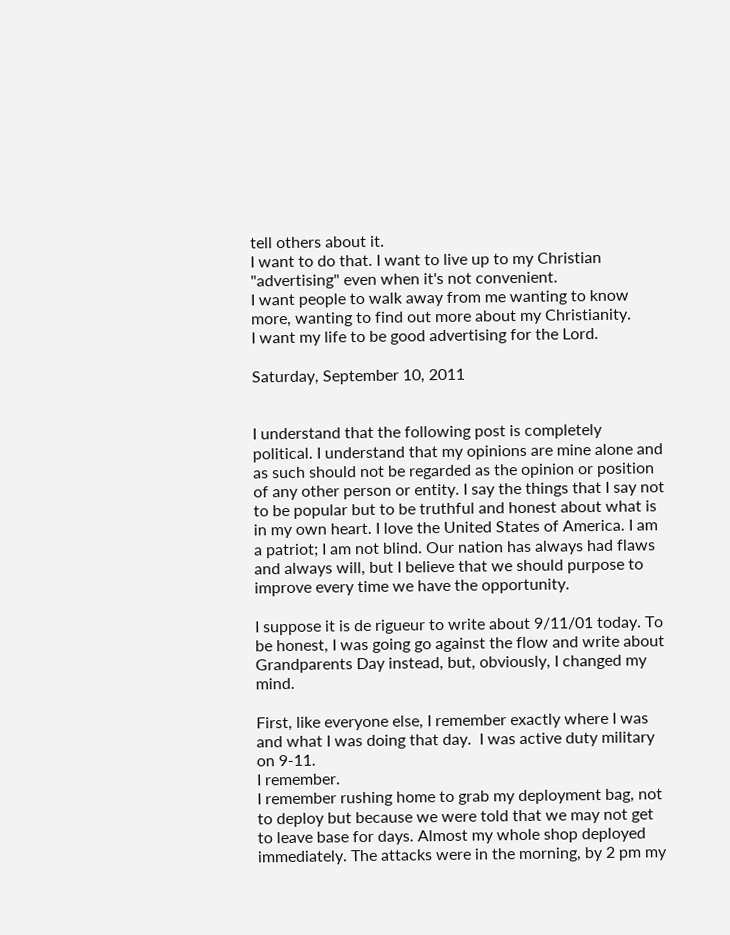tell others about it.
I want to do that. I want to live up to my Christian "advertising" even when it's not convenient.
I want people to walk away from me wanting to know more, wanting to find out more about my Christianity.
I want my life to be good advertising for the Lord.

Saturday, September 10, 2011


I understand that the following post is completely political. I understand that my opinions are mine alone and as such should not be regarded as the opinion or position of any other person or entity. I say the things that I say not to be popular but to be truthful and honest about what is in my own heart. I love the United States of America. I am a patriot; I am not blind. Our nation has always had flaws and always will, but I believe that we should purpose to improve every time we have the opportunity.

I suppose it is de rigueur to write about 9/11/01 today. To be honest, I was going go against the flow and write about Grandparents Day instead, but, obviously, I changed my mind.

First, like everyone else, I remember exactly where I was and what I was doing that day.  I was active duty military on 9-11.
I remember.
I remember rushing home to grab my deployment bag, not to deploy but because we were told that we may not get to leave base for days. Almost my whole shop deployed immediately. The attacks were in the morning, by 2 pm my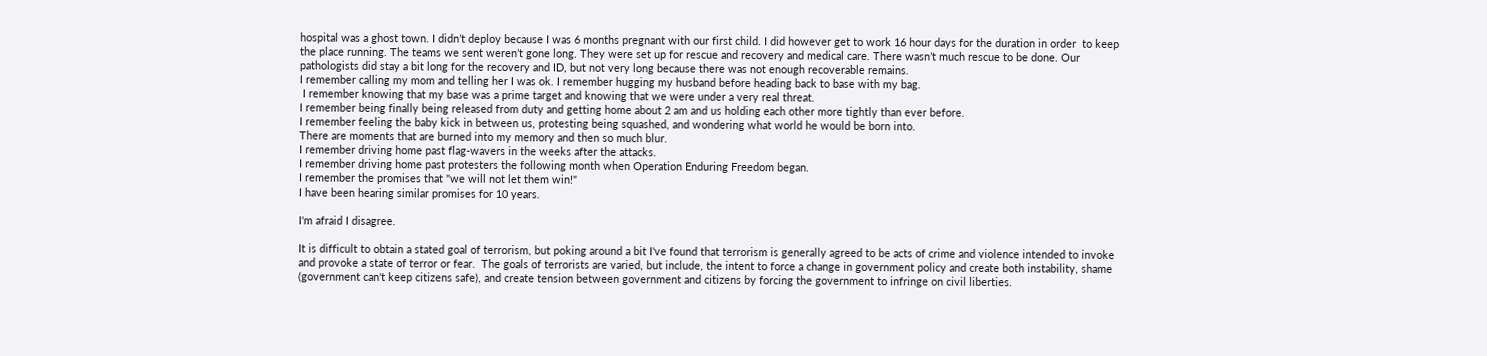hospital was a ghost town. I didn’t deploy because I was 6 months pregnant with our first child. I did however get to work 16 hour days for the duration in order  to keep the place running. The teams we sent weren’t gone long. They were set up for rescue and recovery and medical care. There wasn’t much rescue to be done. Our pathologists did stay a bit long for the recovery and ID, but not very long because there was not enough recoverable remains.
I remember calling my mom and telling her I was ok. I remember hugging my husband before heading back to base with my bag.
 I remember knowing that my base was a prime target and knowing that we were under a very real threat.
I remember being finally being released from duty and getting home about 2 am and us holding each other more tightly than ever before.
I remember feeling the baby kick in between us, protesting being squashed, and wondering what world he would be born into.
There are moments that are burned into my memory and then so much blur.
I remember driving home past flag-wavers in the weeks after the attacks.
I remember driving home past protesters the following month when Operation Enduring Freedom began.
I remember the promises that "we will not let them win!"
I have been hearing similar promises for 10 years.

I'm afraid I disagree.

It is difficult to obtain a stated goal of terrorism, but poking around a bit I've found that terrorism is generally agreed to be acts of crime and violence intended to invoke  and provoke a state of terror or fear.  The goals of terrorists are varied, but include, the intent to force a change in government policy and create both instability, shame (government can't keep citizens safe), and create tension between government and citizens by forcing the government to infringe on civil liberties.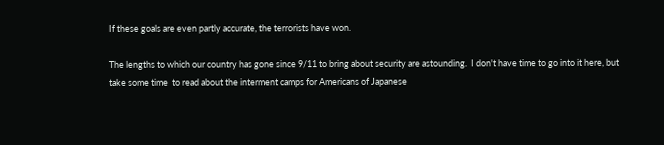If these goals are even partly accurate, the terrorists have won.

The lengths to which our country has gone since 9/11 to bring about security are astounding.  I don't have time to go into it here, but take some time  to read about the interment camps for Americans of Japanese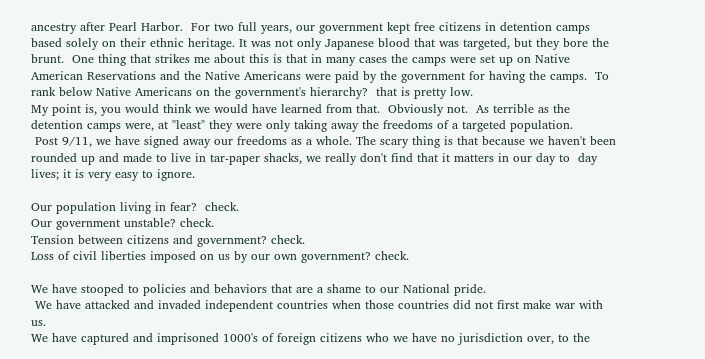ancestry after Pearl Harbor.  For two full years, our government kept free citizens in detention camps based solely on their ethnic heritage. It was not only Japanese blood that was targeted, but they bore the brunt.  One thing that strikes me about this is that in many cases the camps were set up on Native American Reservations and the Native Americans were paid by the government for having the camps.  To rank below Native Americans on the government's hierarchy?  that is pretty low.
My point is, you would think we would have learned from that.  Obviously not.  As terrible as the detention camps were, at "least" they were only taking away the freedoms of a targeted population.
 Post 9/11, we have signed away our freedoms as a whole. The scary thing is that because we haven't been rounded up and made to live in tar-paper shacks, we really don't find that it matters in our day to  day lives; it is very easy to ignore.

Our population living in fear?  check.
Our government unstable? check.
Tension between citizens and government? check.
Loss of civil liberties imposed on us by our own government? check.

We have stooped to policies and behaviors that are a shame to our National pride.
 We have attacked and invaded independent countries when those countries did not first make war with us.
We have captured and imprisoned 1000's of foreign citizens who we have no jurisdiction over, to the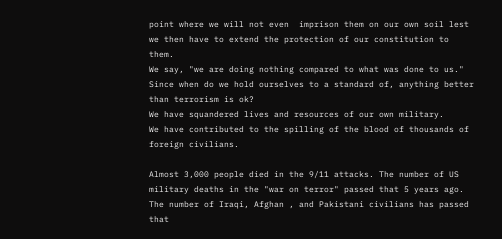point where we will not even  imprison them on our own soil lest we then have to extend the protection of our constitution to them.
We say, "we are doing nothing compared to what was done to us."  Since when do we hold ourselves to a standard of, anything better than terrorism is ok?
We have squandered lives and resources of our own military.
We have contributed to the spilling of the blood of thousands of foreign civilians.

Almost 3,000 people died in the 9/11 attacks. The number of US military deaths in the "war on terror" passed that 5 years ago. The number of Iraqi, Afghan , and Pakistani civilians has passed that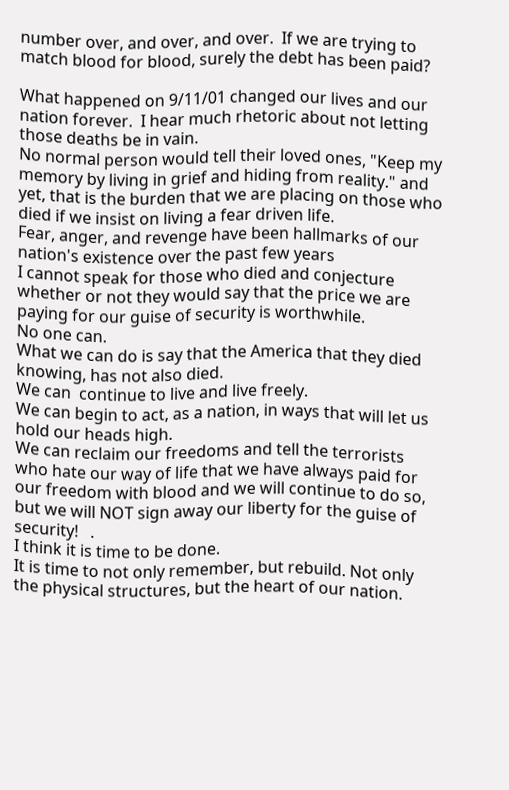number over, and over, and over.  If we are trying to match blood for blood, surely the debt has been paid?

What happened on 9/11/01 changed our lives and our nation forever.  I hear much rhetoric about not letting those deaths be in vain.
No normal person would tell their loved ones, "Keep my memory by living in grief and hiding from reality." and yet, that is the burden that we are placing on those who died if we insist on living a fear driven life.
Fear, anger, and revenge have been hallmarks of our nation's existence over the past few years
I cannot speak for those who died and conjecture whether or not they would say that the price we are paying for our guise of security is worthwhile.
No one can.
What we can do is say that the America that they died knowing, has not also died.
We can  continue to live and live freely.
We can begin to act, as a nation, in ways that will let us hold our heads high.
We can reclaim our freedoms and tell the terrorists who hate our way of life that we have always paid for our freedom with blood and we will continue to do so, but we will NOT sign away our liberty for the guise of security!   .
I think it is time to be done.
It is time to not only remember, but rebuild. Not only the physical structures, but the heart of our nation.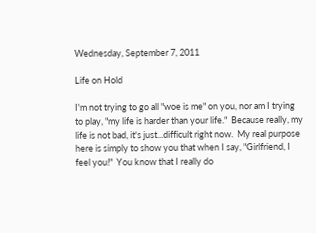Wednesday, September 7, 2011

Life on Hold

I'm not trying to go all "woe is me" on you, nor am I trying to play, "my life is harder than your life."  Because really, my life is not bad, it's just...difficult right now.  My real purpose here is simply to show you that when I say, "Girlfriend, I feel you!"  You know that I really do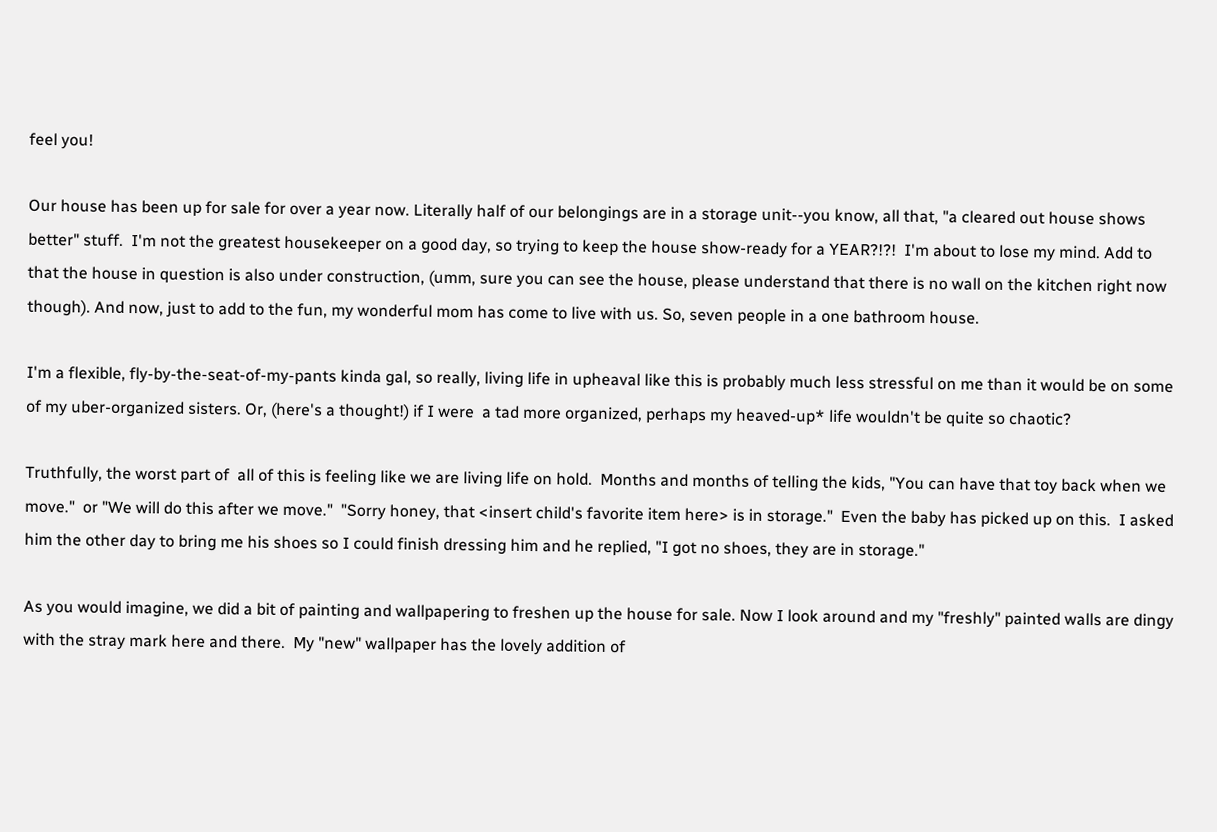feel you!

Our house has been up for sale for over a year now. Literally half of our belongings are in a storage unit--you know, all that, "a cleared out house shows better" stuff.  I'm not the greatest housekeeper on a good day, so trying to keep the house show-ready for a YEAR?!?!  I'm about to lose my mind. Add to that the house in question is also under construction, (umm, sure you can see the house, please understand that there is no wall on the kitchen right now though). And now, just to add to the fun, my wonderful mom has come to live with us. So, seven people in a one bathroom house.

I'm a flexible, fly-by-the-seat-of-my-pants kinda gal, so really, living life in upheaval like this is probably much less stressful on me than it would be on some of my uber-organized sisters. Or, (here's a thought!) if I were  a tad more organized, perhaps my heaved-up* life wouldn't be quite so chaotic?

Truthfully, the worst part of  all of this is feeling like we are living life on hold.  Months and months of telling the kids, "You can have that toy back when we move."  or "We will do this after we move."  "Sorry honey, that <insert child's favorite item here> is in storage."  Even the baby has picked up on this.  I asked him the other day to bring me his shoes so I could finish dressing him and he replied, "I got no shoes, they are in storage."

As you would imagine, we did a bit of painting and wallpapering to freshen up the house for sale. Now I look around and my "freshly" painted walls are dingy with the stray mark here and there.  My "new" wallpaper has the lovely addition of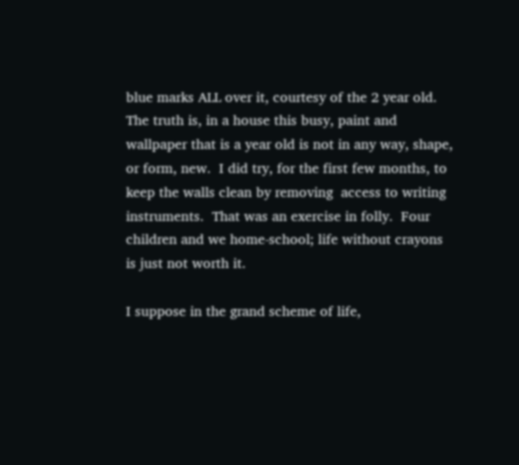blue marks ALL over it, courtesy of the 2 year old.  The truth is, in a house this busy, paint and wallpaper that is a year old is not in any way, shape, or form, new.  I did try, for the first few months, to keep the walls clean by removing  access to writing instruments.  That was an exercise in folly.  Four children and we home-school; life without crayons is just not worth it.

I suppose in the grand scheme of life,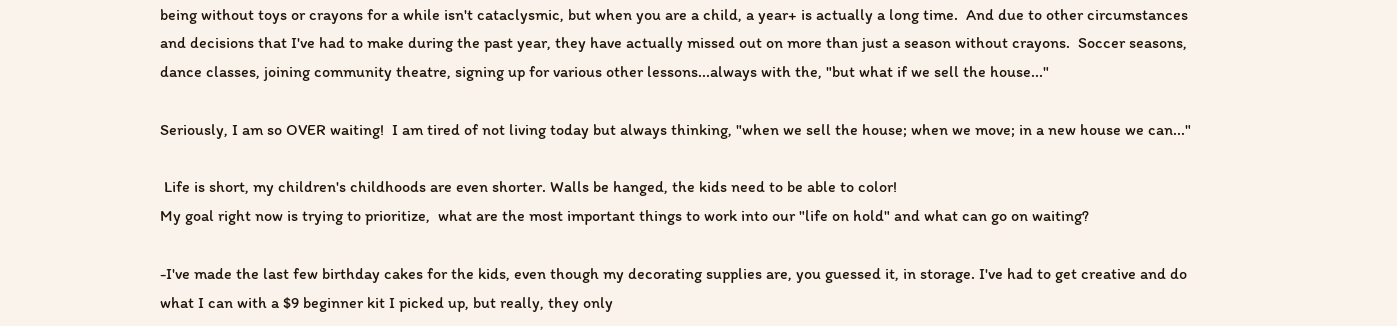being without toys or crayons for a while isn't cataclysmic, but when you are a child, a year+ is actually a long time.  And due to other circumstances and decisions that I've had to make during the past year, they have actually missed out on more than just a season without crayons.  Soccer seasons, dance classes, joining community theatre, signing up for various other lessons...always with the, "but what if we sell the house..."

Seriously, I am so OVER waiting!  I am tired of not living today but always thinking, "when we sell the house; when we move; in a new house we can..."

 Life is short, my children's childhoods are even shorter. Walls be hanged, the kids need to be able to color!
My goal right now is trying to prioritize,  what are the most important things to work into our "life on hold" and what can go on waiting?

-I've made the last few birthday cakes for the kids, even though my decorating supplies are, you guessed it, in storage. I've had to get creative and do what I can with a $9 beginner kit I picked up, but really, they only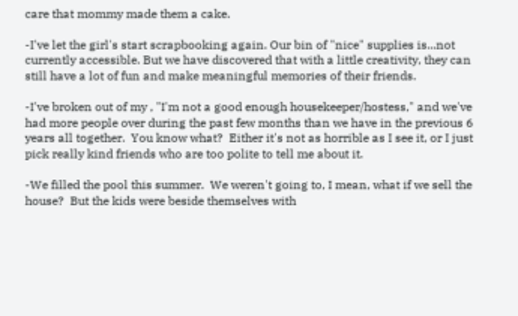care that mommy made them a cake.

-I've let the girl's start scrapbooking again. Our bin of "nice" supplies is...not currently accessible. But we have discovered that with a little creativity, they can still have a lot of fun and make meaningful memories of their friends.

-I've broken out of my , "I'm not a good enough housekeeper/hostess," and we've had more people over during the past few months than we have in the previous 6 years all together.  You know what?  Either it's not as horrible as I see it, or I just pick really kind friends who are too polite to tell me about it.

-We filled the pool this summer.  We weren't going to, I mean, what if we sell the house?  But the kids were beside themselves with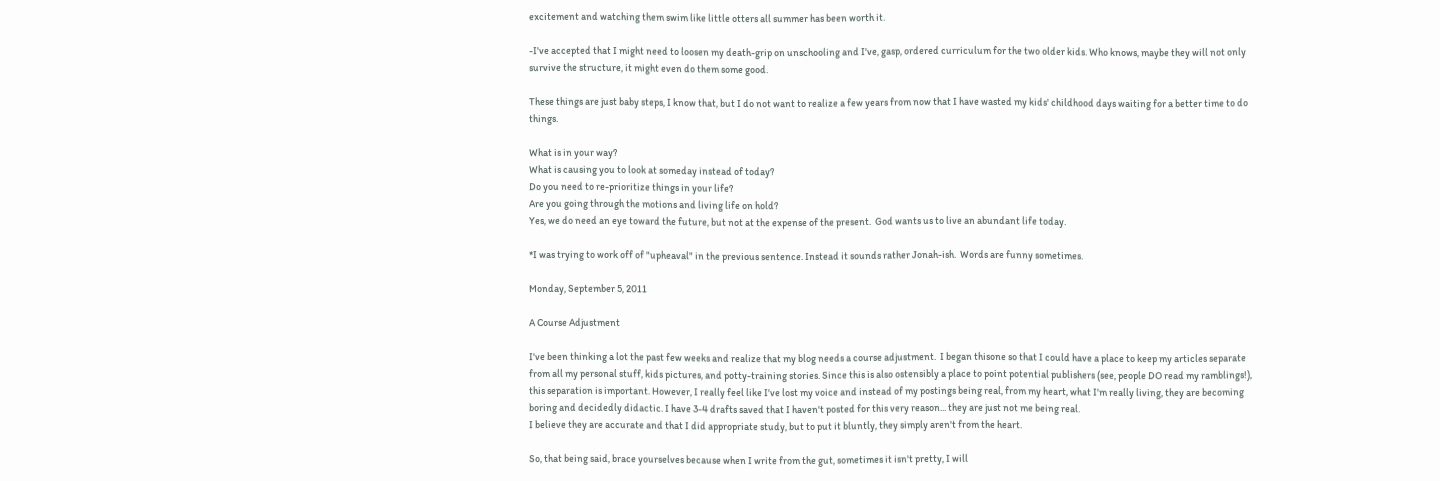excitement and watching them swim like little otters all summer has been worth it.

-I've accepted that I might need to loosen my death-grip on unschooling and I've, gasp, ordered curriculum for the two older kids. Who knows, maybe they will not only survive the structure, it might even do them some good.

These things are just baby steps, I know that, but I do not want to realize a few years from now that I have wasted my kids' childhood days waiting for a better time to do things.

What is in your way?
What is causing you to look at someday instead of today?
Do you need to re-prioritize things in your life?
Are you going through the motions and living life on hold?
Yes, we do need an eye toward the future, but not at the expense of the present.  God wants us to live an abundant life today.

*I was trying to work off of "upheaval" in the previous sentence. Instead it sounds rather Jonah-ish.  Words are funny sometimes.

Monday, September 5, 2011

A Course Adjustment

I've been thinking a lot the past few weeks and realize that my blog needs a course adjustment.  I began thisone so that I could have a place to keep my articles separate from all my personal stuff, kids pictures, and potty-training stories. Since this is also ostensibly a place to point potential publishers (see, people DO read my ramblings!), this separation is important. However, I really feel like I've lost my voice and instead of my postings being real, from my heart, what I'm really living, they are becoming boring and decidedly didactic. I have 3-4 drafts saved that I haven't posted for this very reason... they are just not me being real.
I believe they are accurate and that I did appropriate study, but to put it bluntly, they simply aren't from the heart.

So, that being said, brace yourselves because when I write from the gut, sometimes it isn't pretty, I will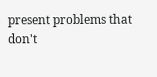present problems that don't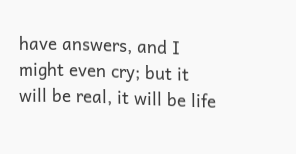have answers, and I might even cry; but it will be real, it will be life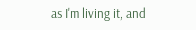as I'm living it, and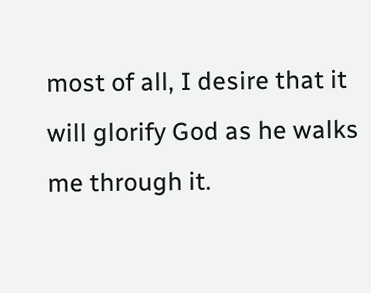most of all, I desire that it will glorify God as he walks me through it.